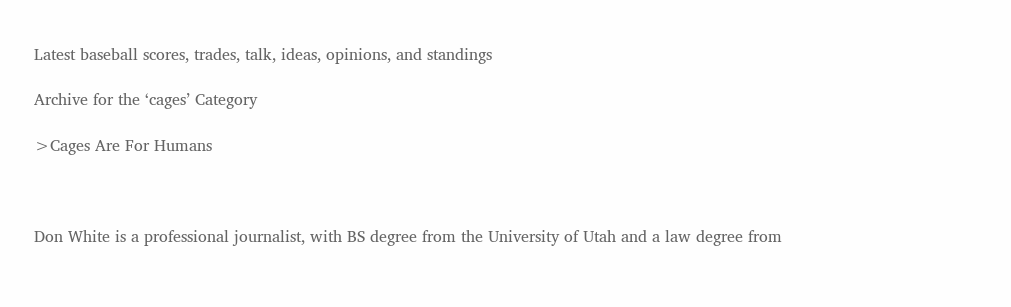Latest baseball scores, trades, talk, ideas, opinions, and standings

Archive for the ‘cages’ Category

>Cages Are For Humans



Don White is a professional journalist, with BS degree from the University of Utah and a law degree from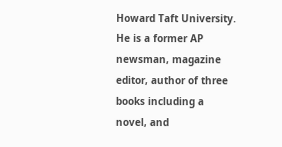Howard Taft University. He is a former AP newsman, magazine editor, author of three books including a novel, and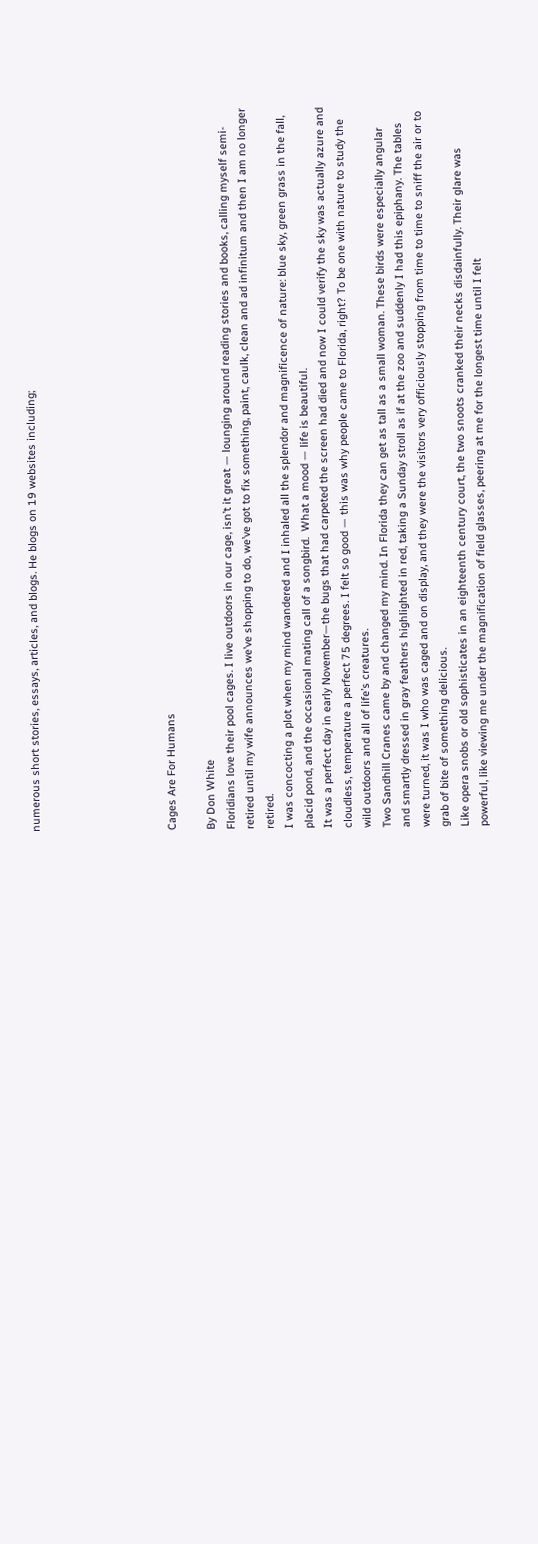numerous short stories, essays, articles, and blogs. He blogs on 19 websites including;






Cages Are For Humans

By Don White
Floridians love their pool cages. I live outdoors in our cage, isn’t it great — lounging around reading stories and books, calling myself semi-retired until my wife announces we’ve shopping to do, we’ve got to fix something, paint, caulk, clean and ad infinitum and then I am no longer retired.
I was concocting a plot when my mind wandered and I inhaled all the splendor and magnificence of nature: blue sky, green grass in the fall, placid pond, and the occasional mating call of a songbird.  What a mood — life is beautiful.
It was a perfect day in early November—the bugs that had carpeted the screen had died and now I could verify the sky was actually azure and cloudless, temperature a perfect 75 degrees. I felt so good — this was why people came to Florida, right? To be one with nature to study the wild outdoors and all of life’s creatures.
Two Sandhill Cranes came by and changed my mind. In Florida they can get as tall as a small woman. These birds were especially angular and smartly dressed in gray feathers highlighted in red, taking a Sunday stroll as if at the zoo and suddenly I had this epiphany. The tables were turned, it was I who was caged and on display, and they were the visitors very officiously stopping from time to time to sniff the air or to grab of bite of something delicious.
Like opera snobs or old sophisticates in an eighteenth century court, the two snoots cranked their necks disdainfully. Their glare was powerful, like viewing me under the magnification of field glasses, peering at me for the longest time until I felt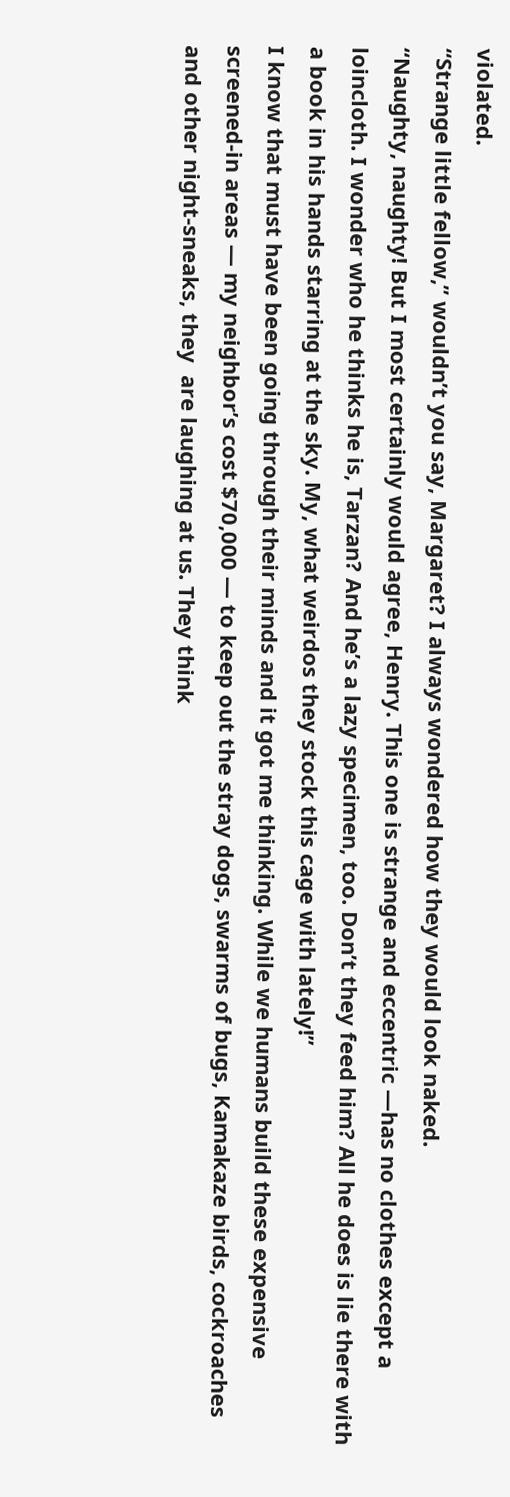violated.
“Strange little fellow,” wouldn’t you say, Margaret? I always wondered how they would look naked.
“Naughty, naughty! But I most certainly would agree, Henry. This one is strange and eccentric —has no clothes except a loincloth. I wonder who he thinks he is, Tarzan? And he’s a lazy specimen, too. Don’t they feed him? All he does is lie there with a book in his hands starring at the sky. My, what weirdos they stock this cage with lately!”
I know that must have been going through their minds and it got me thinking. While we humans build these expensive screened-in areas — my neighbor’s cost $70,000 — to keep out the stray dogs, swarms of bugs, Kamakaze birds, cockroaches and other night-sneaks, they  are laughing at us. They think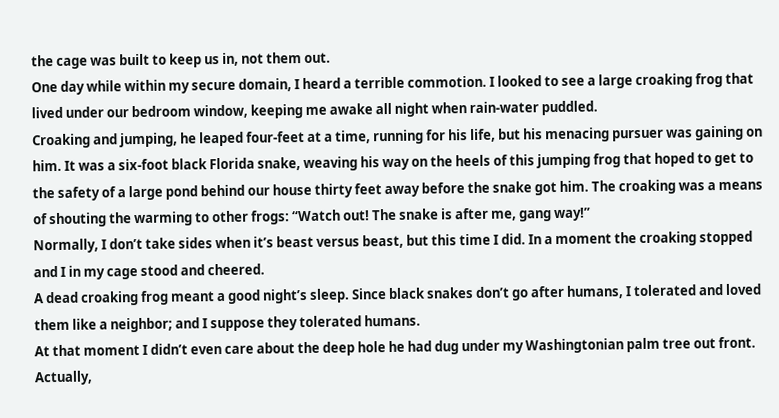the cage was built to keep us in, not them out.
One day while within my secure domain, I heard a terrible commotion. I looked to see a large croaking frog that lived under our bedroom window, keeping me awake all night when rain-water puddled.
Croaking and jumping, he leaped four-feet at a time, running for his life, but his menacing pursuer was gaining on him. It was a six-foot black Florida snake, weaving his way on the heels of this jumping frog that hoped to get to the safety of a large pond behind our house thirty feet away before the snake got him. The croaking was a means of shouting the warming to other frogs: “Watch out! The snake is after me, gang way!”
Normally, I don’t take sides when it’s beast versus beast, but this time I did. In a moment the croaking stopped and I in my cage stood and cheered.
A dead croaking frog meant a good night’s sleep. Since black snakes don’t go after humans, I tolerated and loved them like a neighbor; and I suppose they tolerated humans.
At that moment I didn’t even care about the deep hole he had dug under my Washingtonian palm tree out front. Actually,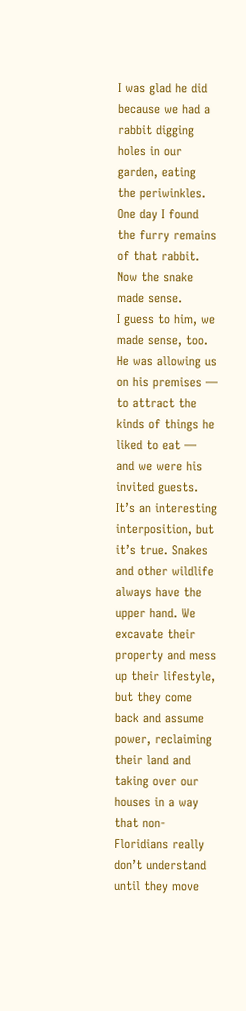I was glad he did because we had a rabbit digging holes in our garden, eating  the periwinkles. One day I found the furry remains of that rabbit. Now the snake made sense.
I guess to him, we made sense, too. He was allowing us on his premises — to attract the kinds of things he liked to eat — and we were his invited guests.
It’s an interesting interposition, but it’s true. Snakes and other wildlife always have the upper hand. We excavate their property and mess up their lifestyle, but they come back and assume power, reclaiming their land and taking over our houses in a way that non-Floridians really don’t understand until they move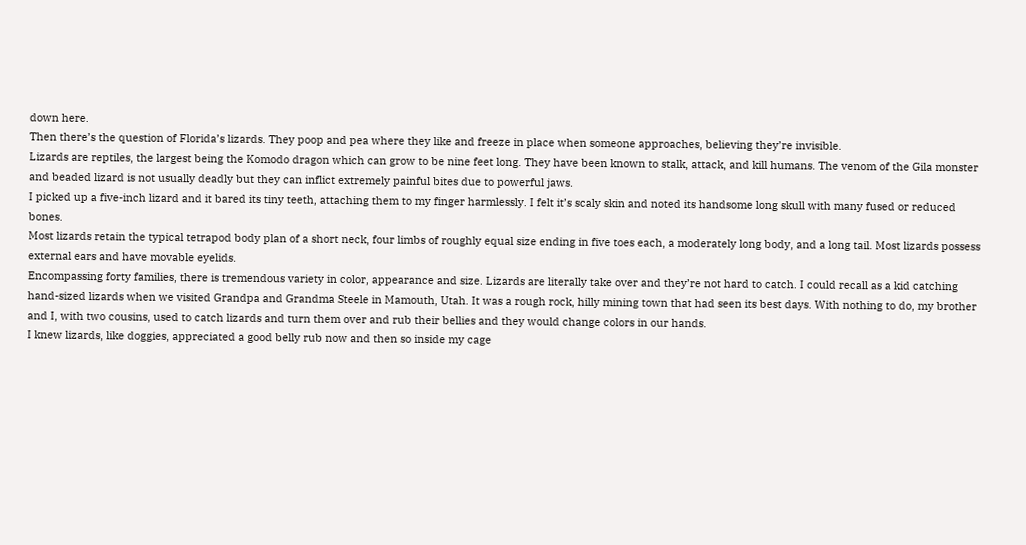down here.
Then there’s the question of Florida’s lizards. They poop and pea where they like and freeze in place when someone approaches, believing they’re invisible.
Lizards are reptiles, the largest being the Komodo dragon which can grow to be nine feet long. They have been known to stalk, attack, and kill humans. The venom of the Gila monster and beaded lizard is not usually deadly but they can inflict extremely painful bites due to powerful jaws.
I picked up a five-inch lizard and it bared its tiny teeth, attaching them to my finger harmlessly. I felt it’s scaly skin and noted its handsome long skull with many fused or reduced bones.
Most lizards retain the typical tetrapod body plan of a short neck, four limbs of roughly equal size ending in five toes each, a moderately long body, and a long tail. Most lizards possess external ears and have movable eyelids.
Encompassing forty families, there is tremendous variety in color, appearance and size. Lizards are literally take over and they’re not hard to catch. I could recall as a kid catching hand-sized lizards when we visited Grandpa and Grandma Steele in Mamouth, Utah. It was a rough rock, hilly mining town that had seen its best days. With nothing to do, my brother and I, with two cousins, used to catch lizards and turn them over and rub their bellies and they would change colors in our hands.
I knew lizards, like doggies, appreciated a good belly rub now and then so inside my cage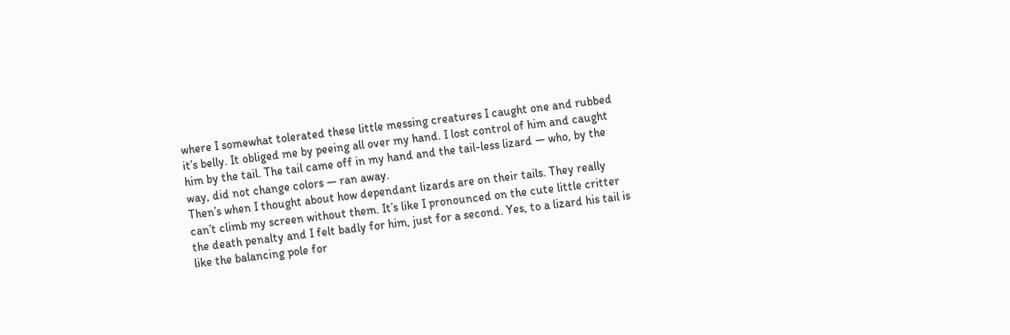where I somewhat tolerated these little messing creatures I caught one and rubbed it’s belly. It obliged me by peeing all over my hand. I lost control of him and caught him by the tail. The tail came off in my hand and the tail-less lizard — who, by the way, did not change colors — ran away.
Then’s when I thought about how dependant lizards are on their tails. They really can’t climb my screen without them. It’s like I pronounced on the cute little critter the death penalty and I felt badly for him, just for a second. Yes, to a lizard his tail is like the balancing pole for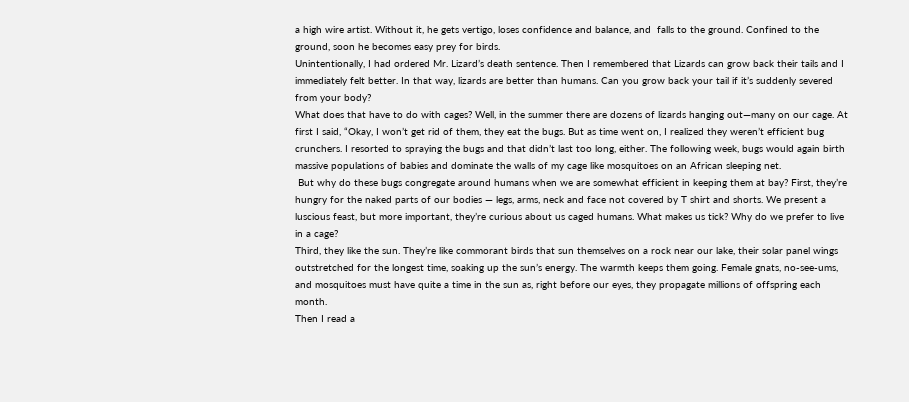a high wire artist. Without it, he gets vertigo, loses confidence and balance, and  falls to the ground. Confined to the ground, soon he becomes easy prey for birds.
Unintentionally, I had ordered Mr. Lizard’s death sentence. Then I remembered that Lizards can grow back their tails and I immediately felt better. In that way, lizards are better than humans. Can you grow back your tail if it’s suddenly severed from your body?
What does that have to do with cages? Well, in the summer there are dozens of lizards hanging out—many on our cage. At first I said, “Okay, I won’t get rid of them, they eat the bugs. But as time went on, I realized they weren’t efficient bug crunchers. I resorted to spraying the bugs and that didn’t last too long, either. The following week, bugs would again birth massive populations of babies and dominate the walls of my cage like mosquitoes on an African sleeping net.
 But why do these bugs congregate around humans when we are somewhat efficient in keeping them at bay? First, they’re hungry for the naked parts of our bodies — legs, arms, neck and face not covered by T shirt and shorts. We present a luscious feast, but more important, they’re curious about us caged humans. What makes us tick? Why do we prefer to live in a cage?
Third, they like the sun. They’re like commorant birds that sun themselves on a rock near our lake, their solar panel wings outstretched for the longest time, soaking up the sun’s energy. The warmth keeps them going. Female gnats, no-see-ums, and mosquitoes must have quite a time in the sun as, right before our eyes, they propagate millions of offspring each month.
Then I read a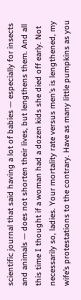scientific journal that said having a lot of babies — especially for insects and animals — does not shorten their lives, but lengthens them. And all this time I thought if a woman had a dozen kids she died off early. Not necessarily so, ladies. Your mortality rate versus men’s is lengthened, my wife’s protestations to the contrary. Have as many little pumpkins as you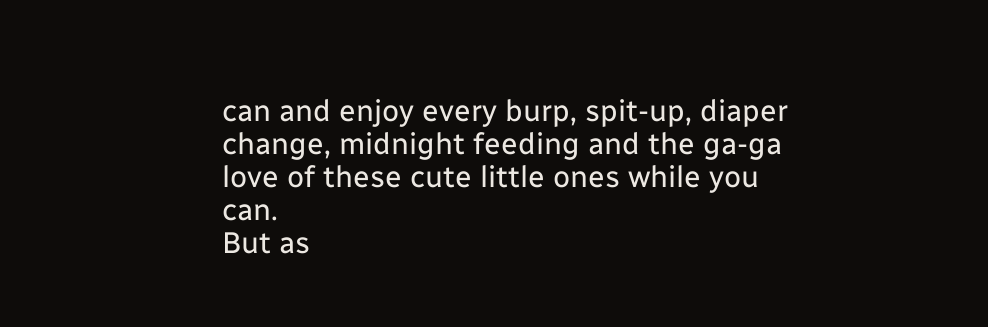can and enjoy every burp, spit-up, diaper change, midnight feeding and the ga-ga love of these cute little ones while you can.
But as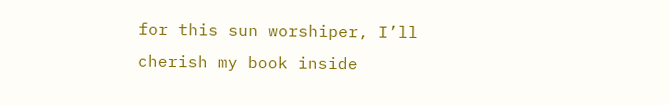for this sun worshiper, I’ll cherish my book inside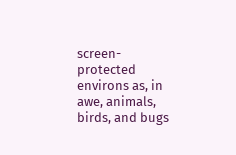screen-protected environs as, in awe, animals, birds, and bugs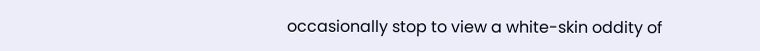occasionally stop to view a white-skin oddity of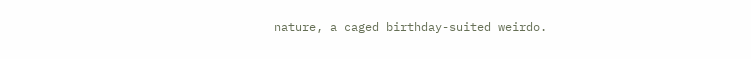nature, a caged birthday-suited weirdo.